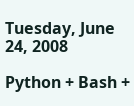Tuesday, June 24, 2008

Python + Bash +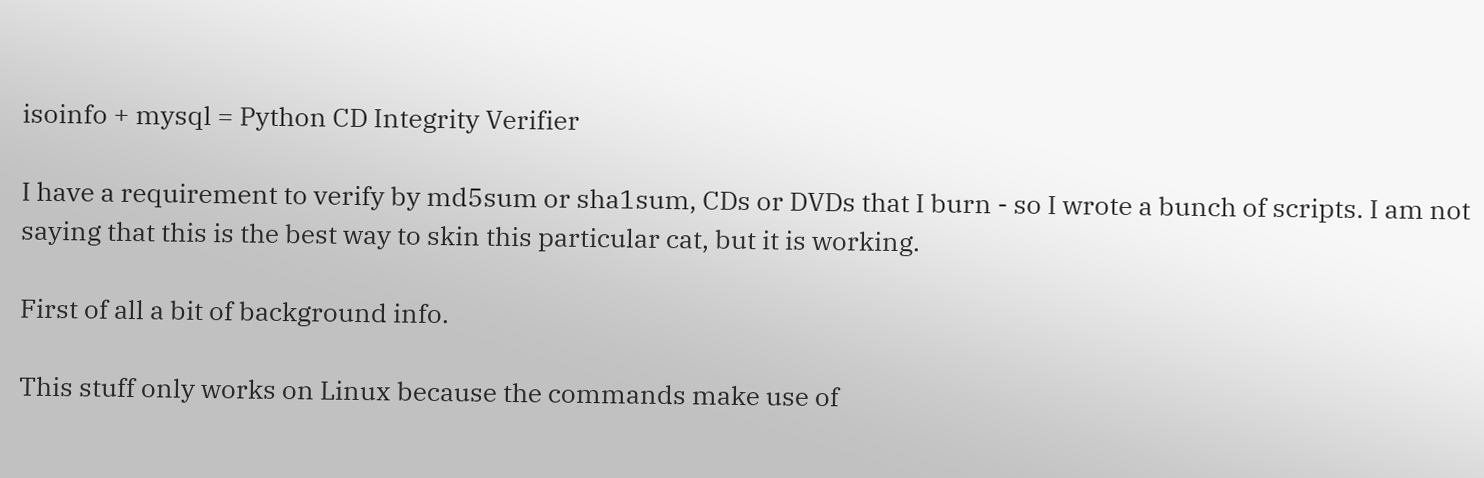isoinfo + mysql = Python CD Integrity Verifier

I have a requirement to verify by md5sum or sha1sum, CDs or DVDs that I burn - so I wrote a bunch of scripts. I am not saying that this is the best way to skin this particular cat, but it is working.

First of all a bit of background info.

This stuff only works on Linux because the commands make use of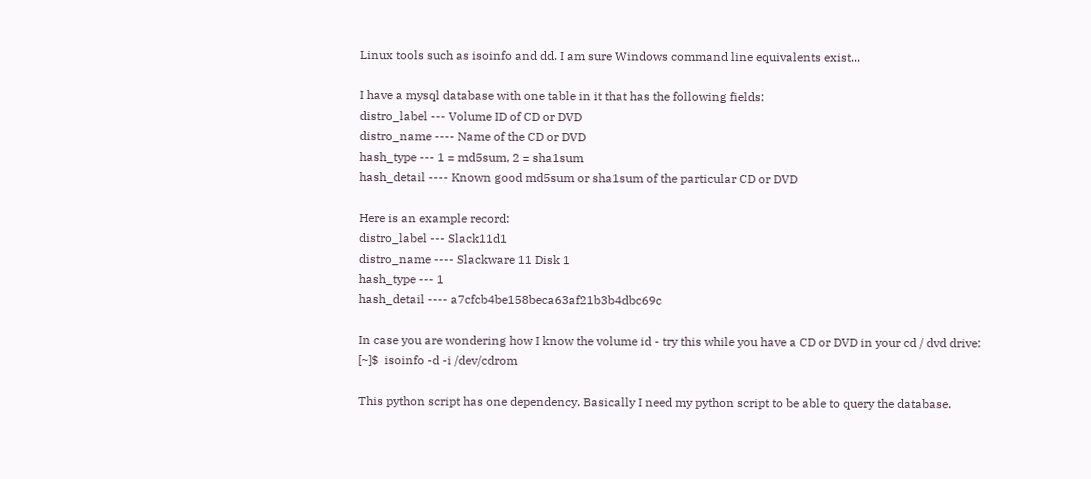Linux tools such as isoinfo and dd. I am sure Windows command line equivalents exist...

I have a mysql database with one table in it that has the following fields:
distro_label --- Volume ID of CD or DVD
distro_name ---- Name of the CD or DVD
hash_type --- 1 = md5sum, 2 = sha1sum
hash_detail ---- Known good md5sum or sha1sum of the particular CD or DVD

Here is an example record:
distro_label --- Slack11d1
distro_name ---- Slackware 11 Disk 1
hash_type --- 1
hash_detail ---- a7cfcb4be158beca63af21b3b4dbc69c

In case you are wondering how I know the volume id - try this while you have a CD or DVD in your cd / dvd drive:
[~]$  isoinfo -d -i /dev/cdrom

This python script has one dependency. Basically I need my python script to be able to query the database.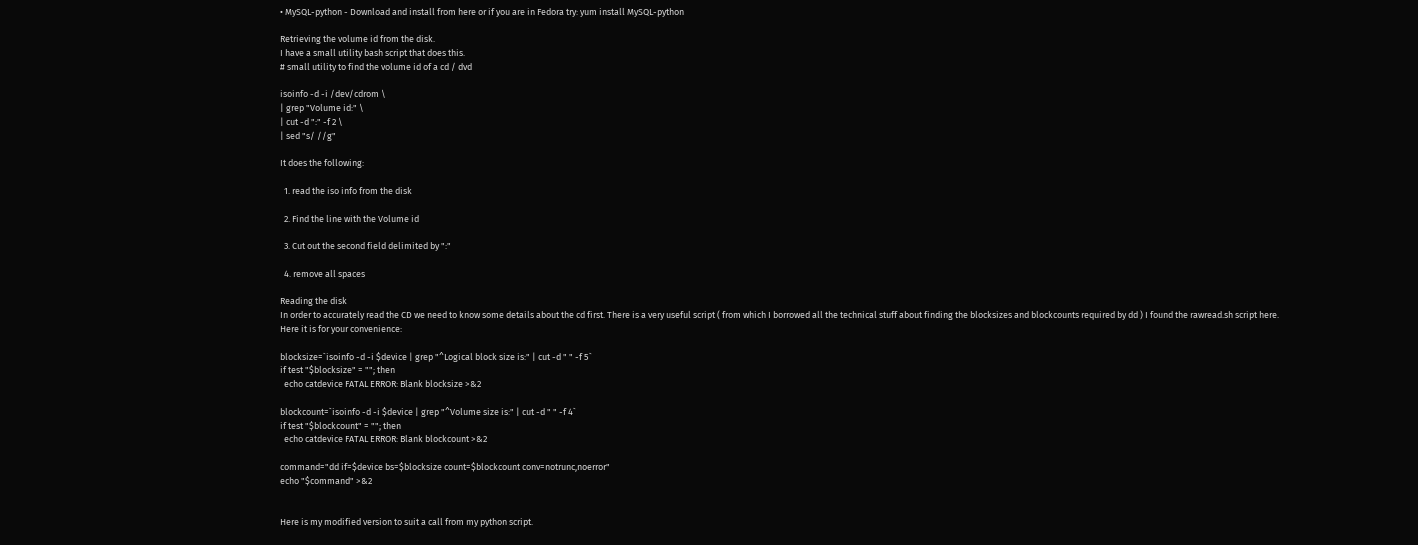• MySQL-python - Download and install from here or if you are in Fedora try: yum install MySQL-python

Retrieving the volume id from the disk.
I have a small utility bash script that does this.
# small utility to find the volume id of a cd / dvd

isoinfo -d -i /dev/cdrom \
| grep "Volume id:" \
| cut -d ":" -f 2 \
| sed "s/ //g"

It does the following:

  1. read the iso info from the disk

  2. Find the line with the Volume id

  3. Cut out the second field delimited by ":"

  4. remove all spaces

Reading the disk
In order to accurately read the CD we need to know some details about the cd first. There is a very useful script ( from which I borrowed all the technical stuff about finding the blocksizes and blockcounts required by dd ) I found the rawread.sh script here.
Here it is for your convenience:

blocksize=`isoinfo -d -i $device | grep "^Logical block size is:" | cut -d " " -f 5`
if test "$blocksize" = ""; then
  echo catdevice FATAL ERROR: Blank blocksize >&2

blockcount=`isoinfo -d -i $device | grep "^Volume size is:" | cut -d " " -f 4`
if test "$blockcount" = ""; then
  echo catdevice FATAL ERROR: Blank blockcount >&2

command="dd if=$device bs=$blocksize count=$blockcount conv=notrunc,noerror"
echo "$command" >&2


Here is my modified version to suit a call from my python script.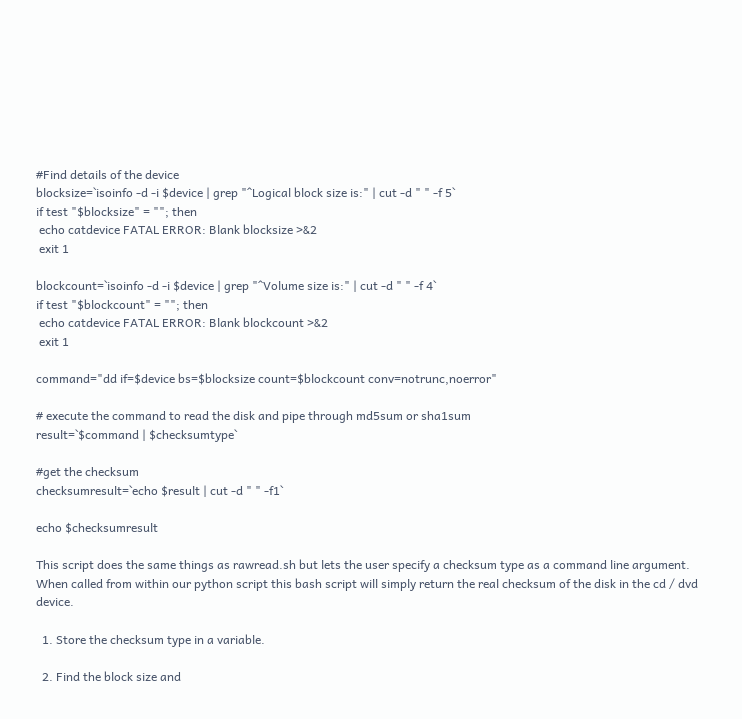#Find details of the device
blocksize=`isoinfo -d -i $device | grep "^Logical block size is:" | cut -d " " -f 5`
if test "$blocksize" = ""; then
 echo catdevice FATAL ERROR: Blank blocksize >&2
 exit 1

blockcount=`isoinfo -d -i $device | grep "^Volume size is:" | cut -d " " -f 4`
if test "$blockcount" = ""; then
 echo catdevice FATAL ERROR: Blank blockcount >&2
 exit 1

command="dd if=$device bs=$blocksize count=$blockcount conv=notrunc,noerror"

# execute the command to read the disk and pipe through md5sum or sha1sum
result=`$command | $checksumtype`

#get the checksum
checksumresult=`echo $result | cut -d " " -f1`

echo $checksumresult

This script does the same things as rawread.sh but lets the user specify a checksum type as a command line argument. When called from within our python script this bash script will simply return the real checksum of the disk in the cd / dvd device.

  1. Store the checksum type in a variable.

  2. Find the block size and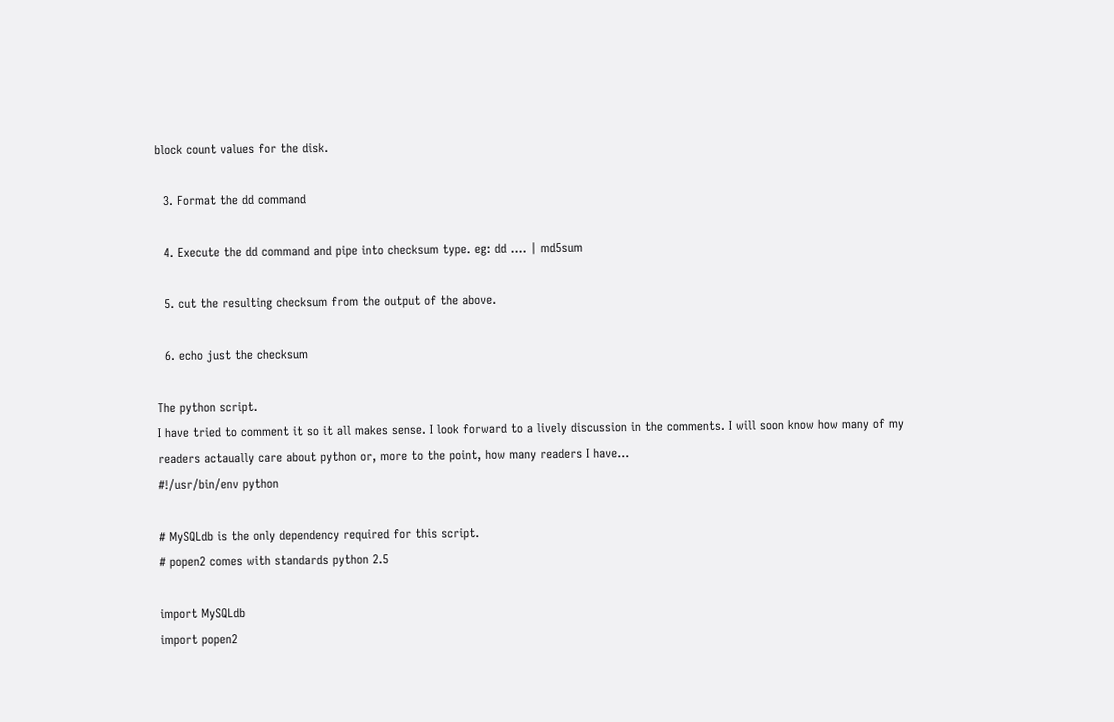block count values for the disk.

  3. Format the dd command

  4. Execute the dd command and pipe into checksum type. eg: dd .... | md5sum

  5. cut the resulting checksum from the output of the above.

  6. echo just the checksum

The python script.
I have tried to comment it so it all makes sense. I look forward to a lively discussion in the comments. I will soon know how many of my readers actaually care about python or, more to the point, how many readers I have...
#!/usr/bin/env python

# MySQLdb is the only dependency required for this script.
# popen2 comes with standards python 2.5

import MySQLdb
import popen2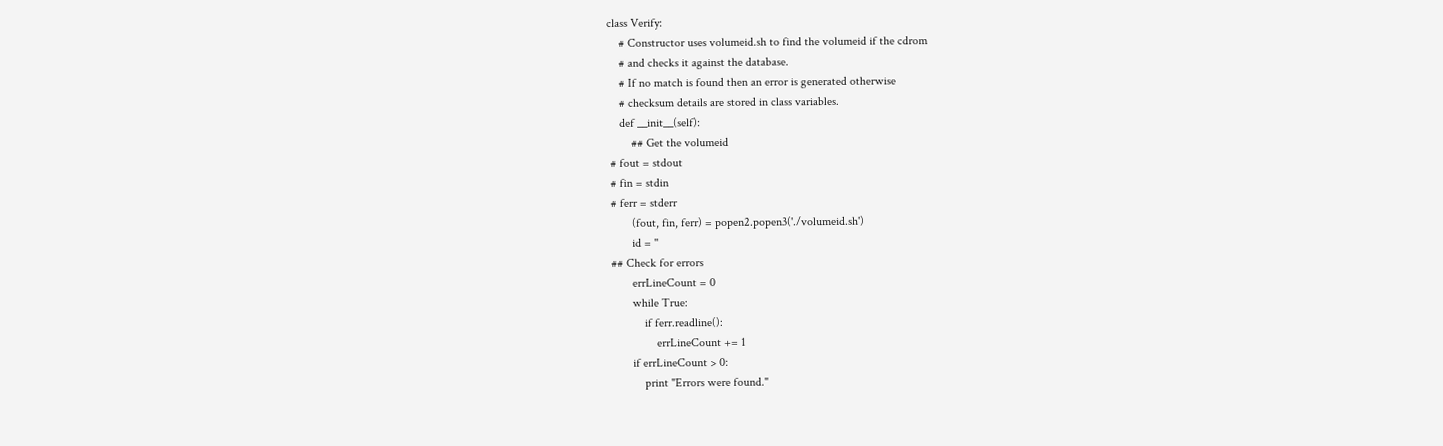class Verify:
    # Constructor uses volumeid.sh to find the volumeid if the cdrom
    # and checks it against the database.
    # If no match is found then an error is generated otherwise
    # checksum details are stored in class variables.
    def __init__(self):
        ## Get the volumeid
 # fout = stdout
 # fin = stdin
 # ferr = stderr
        (fout, fin, ferr) = popen2.popen3('./volumeid.sh')
        id = ''
 ## Check for errors
        errLineCount = 0
        while True:
            if ferr.readline():
                errLineCount += 1
        if errLineCount > 0:
            print "Errors were found."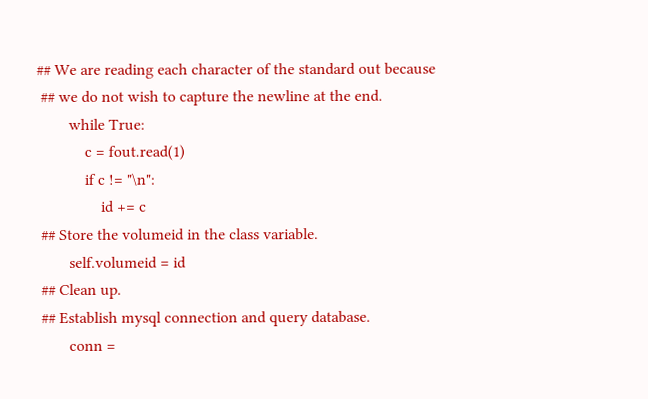## We are reading each character of the standard out because
 ## we do not wish to capture the newline at the end.
        while True:
            c = fout.read(1)
            if c != "\n":
                id += c
 ## Store the volumeid in the class variable.
        self.volumeid = id
 ## Clean up.
 ## Establish mysql connection and query database.
        conn =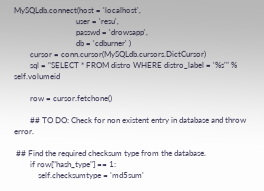MySQLdb.connect(host = 'localhost',
                               user = 'resu',
                               passwd = 'drowsapp',
                               db = 'cdburner' )
        cursor = conn.cursor(MySQLdb.cursors.DictCursor)
        sql = "SELECT * FROM distro WHERE distro_label = '%s'" % self.volumeid

        row = cursor.fetchone()

        ## TO DO: Check for non existent entry in database and throw error.

 ## Find the required checksum type from the database.
        if row["hash_type"] == 1:
            self.checksumtype = 'md5sum'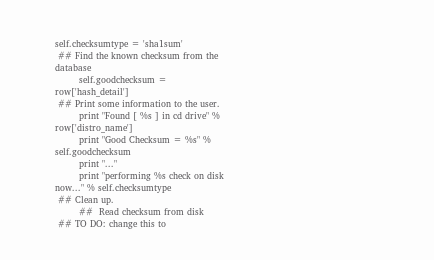self.checksumtype = 'sha1sum'
 ## Find the known checksum from the database
        self.goodchecksum = row['hash_detail']
 ## Print some information to the user.
        print "Found [ %s ] in cd drive" % row['distro_name']
        print "Good Checksum = %s" % self.goodchecksum
        print "..."
        print "performing %s check on disk now..." % self.checksumtype
 ## Clean up.
        ##  Read checksum from disk
 ## TO DO: change this to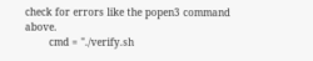check for errors like the popen3 command above.
        cmd = "./verify.sh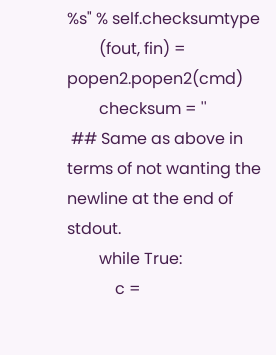%s" % self.checksumtype
        (fout, fin) = popen2.popen2(cmd)
        checksum = ''
 ## Same as above in terms of not wanting the newline at the end of stdout.
        while True:
            c =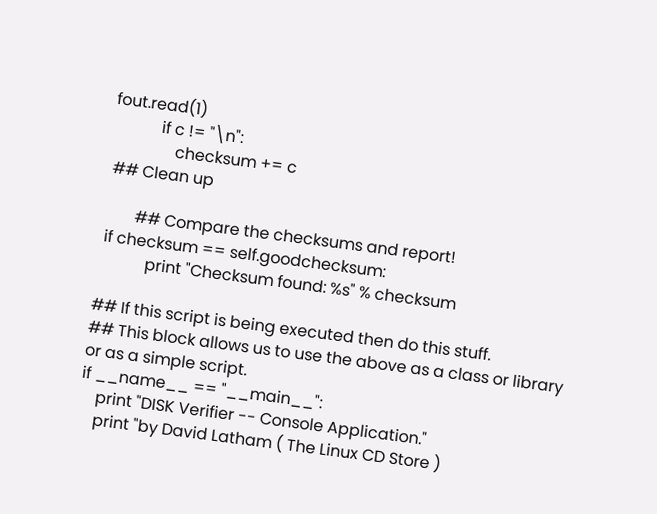fout.read(1)
            if c != "\n":
                checksum += c
 ## Clean up

        ## Compare the checksums and report!
 if checksum == self.goodchecksum:
            print "Checksum found: %s" % checksum

## If this script is being executed then do this stuff.
## This block allows us to use the above as a class or library or as a simple script.
if __name__ == "__main__":
    print "DISK Verifier -- Console Application."
    print "by David Latham ( The Linux CD Store )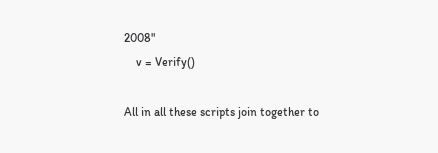2008"
    v = Verify()

All in all these scripts join together to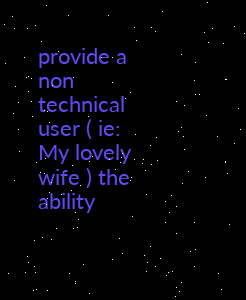provide a non technical user ( ie: My lovely wife ) the ability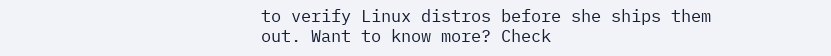to verify Linux distros before she ships them out. Want to know more? Check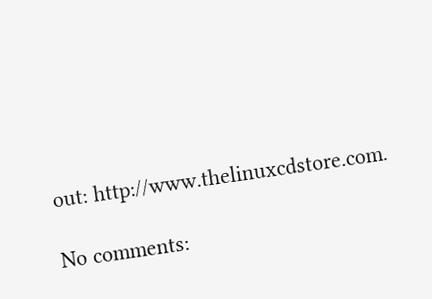out: http://www.thelinuxcdstore.com.

No comments: